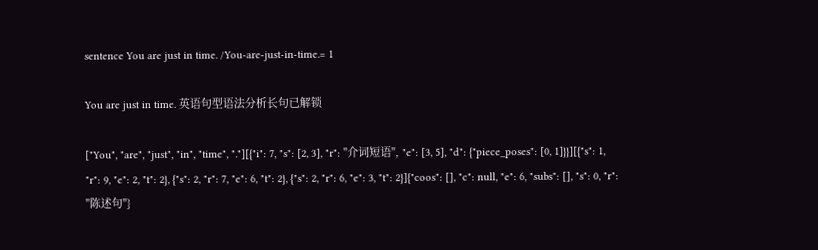sentence You are just in time. /You-are-just-in-time.= 1

You are just in time. 英语句型语法分析长句已解锁

["You", "are", "just", "in", "time", "."][{"i": 7, "s": [2, 3], "r": "介词短语", "e": [3, 5], "d": {"piece_poses": [0, 1]}}][{"s": 1, "r": 9, "e": 2, "t": 2}, {"s": 2, "r": 7, "e": 6, "t": 2}, {"s": 2, "r": 6, "e": 3, "t": 2}]{"coos": [], "c": null, "e": 6, "subs": [], "s": 0, "r": "陈述句"}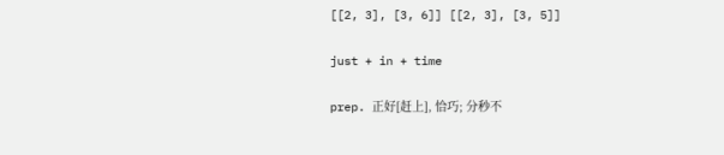[[2, 3], [3, 6]] [[2, 3], [3, 5]]

just + in + time

prep. 正好[赶上], 恰巧; 分秒不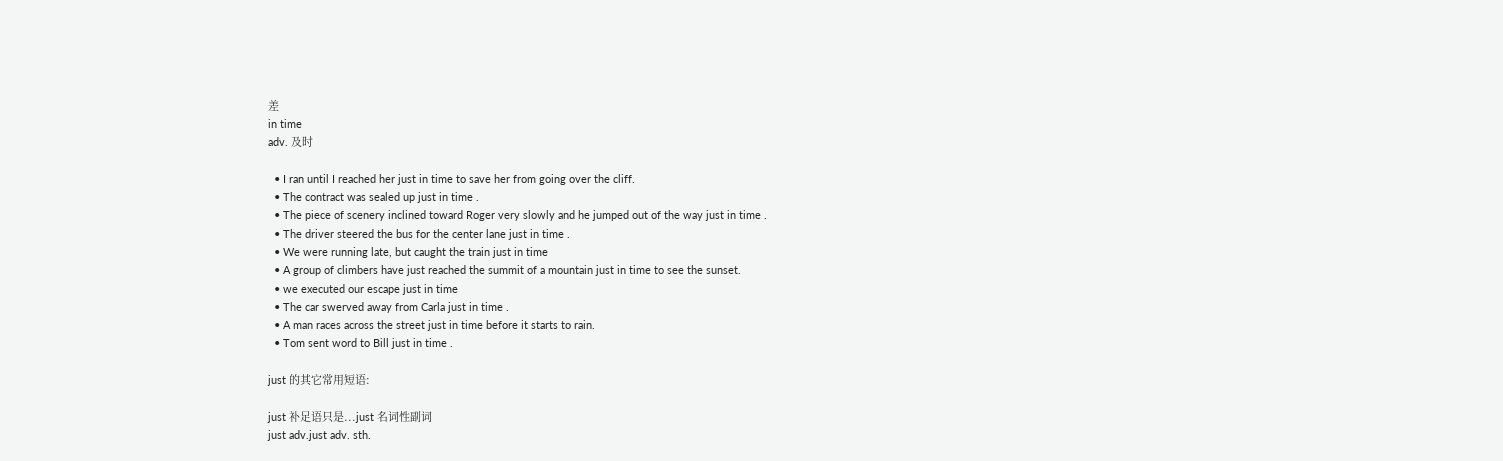差
in time
adv. 及时

  • I ran until I reached her just in time to save her from going over the cliff.
  • The contract was sealed up just in time .
  • The piece of scenery inclined toward Roger very slowly and he jumped out of the way just in time .
  • The driver steered the bus for the center lane just in time .
  • We were running late, but caught the train just in time
  • A group of climbers have just reached the summit of a mountain just in time to see the sunset.
  • we executed our escape just in time
  • The car swerved away from Carla just in time .
  • A man races across the street just in time before it starts to rain.
  • Tom sent word to Bill just in time .

just 的其它常用短语:

just 补足语只是...just 名词性副词
just adv.just adv. sth.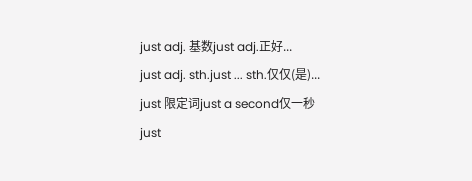just adj. 基数just adj.正好...
just adj. sth.just ... sth.仅仅(是)...
just 限定词just a second仅一秒
just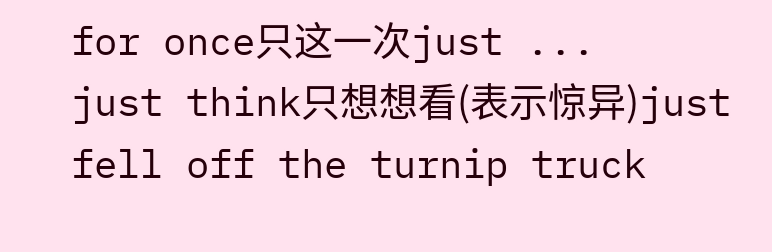for once只这一次just ...
just think只想想看(表示惊异)just fell off the turnip truck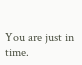You are just in time.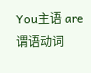You主语 are谓语动词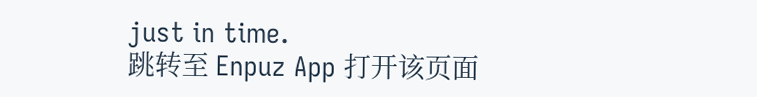just in time.
跳转至 Enpuz App 打开该页面